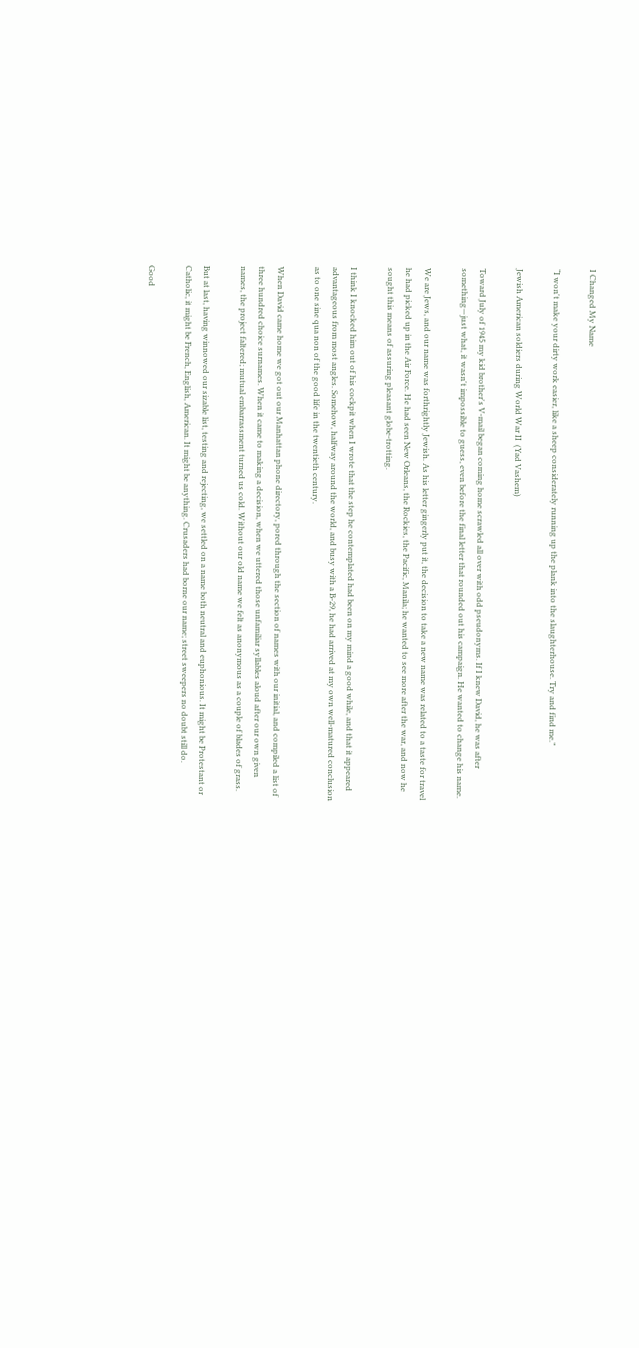I Changed My Name

“I won't make your dirty work easier, like a sheep considerately running up the plank into the slaughterhouse. Try and find me.”

Jewish American soldiers during World War II  (Yad Vashem)

Toward July of 1945 my kid brother's V-mail began coming home scrawled all over with odd pseudonyms. If I knew David, he was after something—just what, it wasn't impossible to guess, even before the final letter that rounded out his campaign. He wanted to change his name.

We are Jews, and our name was forthrightly Jewish. As his letter gingerly put it, the decision to take a new name was related to a taste for travel he had picked up in the Air Force. He had seen New Orleans, the Rockies, the Pacific, Manila; he wanted to see more after the war, and now he sought this means of assuring pleasant globe-trotting.

I think I knocked him out of his cockpit when I wrote that the step he contemplated had been on my mind a good while, and that it appeared advantageous from most angles. Somehow, halfway around the world, and busy with a B-29, he had arrived at my own well-matured conclusion as to one sine qua non of the good life in the twentieth century.

When David came home we got out our Manhattan phone directory, pored through the section of names with our initial, and compiled a list of three hundred choice surnames. When it came to making a decision, when we uttered those unfamiliar syllables aloud after our own given names, the project faltered; mutual embarrassment turned us cold. Without our old name we felt as anonymous as a couple of blades of grass.

But at last, having winnowed our sizable list, testing and rejecting, we settled on a name both neutral and euphonious. It might be Protestant or Catholic, it might be French, English, American. It might be anything. Crusaders had borne our name; street sweepers no doubt still do.

Good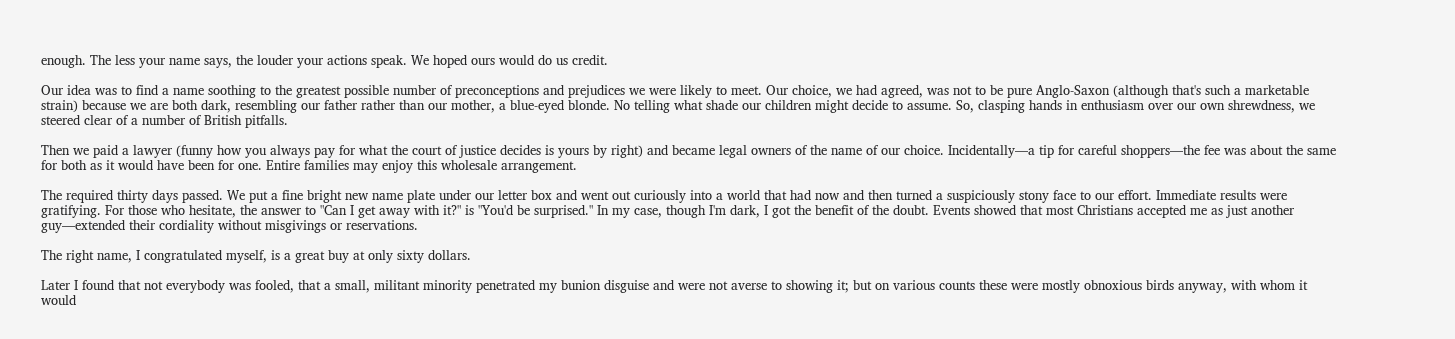enough. The less your name says, the louder your actions speak. We hoped ours would do us credit.

Our idea was to find a name soothing to the greatest possible number of preconceptions and prejudices we were likely to meet. Our choice, we had agreed, was not to be pure Anglo-Saxon (although that's such a marketable strain) because we are both dark, resembling our father rather than our mother, a blue-eyed blonde. No telling what shade our children might decide to assume. So, clasping hands in enthusiasm over our own shrewdness, we steered clear of a number of British pitfalls.

Then we paid a lawyer (funny how you always pay for what the court of justice decides is yours by right) and became legal owners of the name of our choice. Incidentally—a tip for careful shoppers—the fee was about the same for both as it would have been for one. Entire families may enjoy this wholesale arrangement.

The required thirty days passed. We put a fine bright new name plate under our letter box and went out curiously into a world that had now and then turned a suspiciously stony face to our effort. Immediate results were gratifying. For those who hesitate, the answer to "Can I get away with it?" is "You'd be surprised." In my case, though I'm dark, I got the benefit of the doubt. Events showed that most Christians accepted me as just another guy—extended their cordiality without misgivings or reservations.

The right name, I congratulated myself, is a great buy at only sixty dollars.

Later I found that not everybody was fooled, that a small, militant minority penetrated my bunion disguise and were not averse to showing it; but on various counts these were mostly obnoxious birds anyway, with whom it would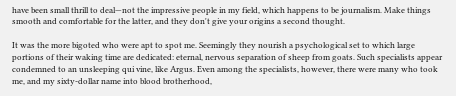have been small thrill to deal—not the impressive people in my field, which happens to be journalism. Make things smooth and comfortable for the latter, and they don't give your origins a second thought.

It was the more bigoted who were apt to spot me. Seemingly they nourish a psychological set to which large portions of their waking time are dedicated: eternal, nervous separation of sheep from goats. Such specialists appear condemned to an unsleeping qui vine, like Argus. Even among the specialists, however, there were many who took me, and my sixty-dollar name into blood brotherhood,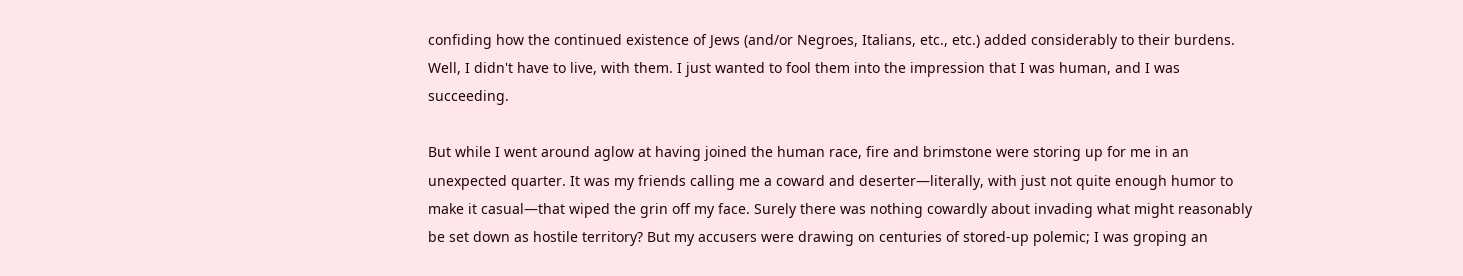confiding how the continued existence of Jews (and/or Negroes, Italians, etc., etc.) added considerably to their burdens. Well, I didn't have to live, with them. I just wanted to fool them into the impression that I was human, and I was succeeding.

But while I went around aglow at having joined the human race, fire and brimstone were storing up for me in an unexpected quarter. It was my friends calling me a coward and deserter—literally, with just not quite enough humor to make it casual—that wiped the grin off my face. Surely there was nothing cowardly about invading what might reasonably be set down as hostile territory? But my accusers were drawing on centuries of stored-up polemic; I was groping an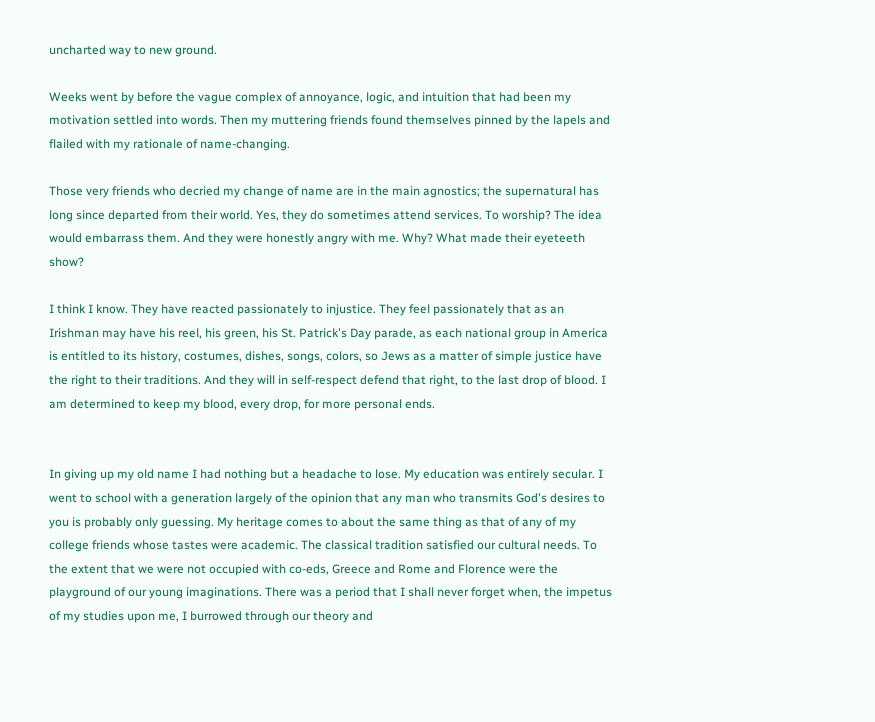uncharted way to new ground.

Weeks went by before the vague complex of annoyance, logic, and intuition that had been my motivation settled into words. Then my muttering friends found themselves pinned by the lapels and flailed with my rationale of name-changing.

Those very friends who decried my change of name are in the main agnostics; the supernatural has long since departed from their world. Yes, they do sometimes attend services. To worship? The idea would embarrass them. And they were honestly angry with me. Why? What made their eyeteeth show?

I think I know. They have reacted passionately to injustice. They feel passionately that as an Irishman may have his reel, his green, his St. Patrick's Day parade, as each national group in America is entitled to its history, costumes, dishes, songs, colors, so Jews as a matter of simple justice have the right to their traditions. And they will in self-respect defend that right, to the last drop of blood. I am determined to keep my blood, every drop, for more personal ends.


In giving up my old name I had nothing but a headache to lose. My education was entirely secular. I went to school with a generation largely of the opinion that any man who transmits God's desires to you is probably only guessing. My heritage comes to about the same thing as that of any of my college friends whose tastes were academic. The classical tradition satisfied our cultural needs. To the extent that we were not occupied with co-eds, Greece and Rome and Florence were the playground of our young imaginations. There was a period that I shall never forget when, the impetus of my studies upon me, I burrowed through our theory and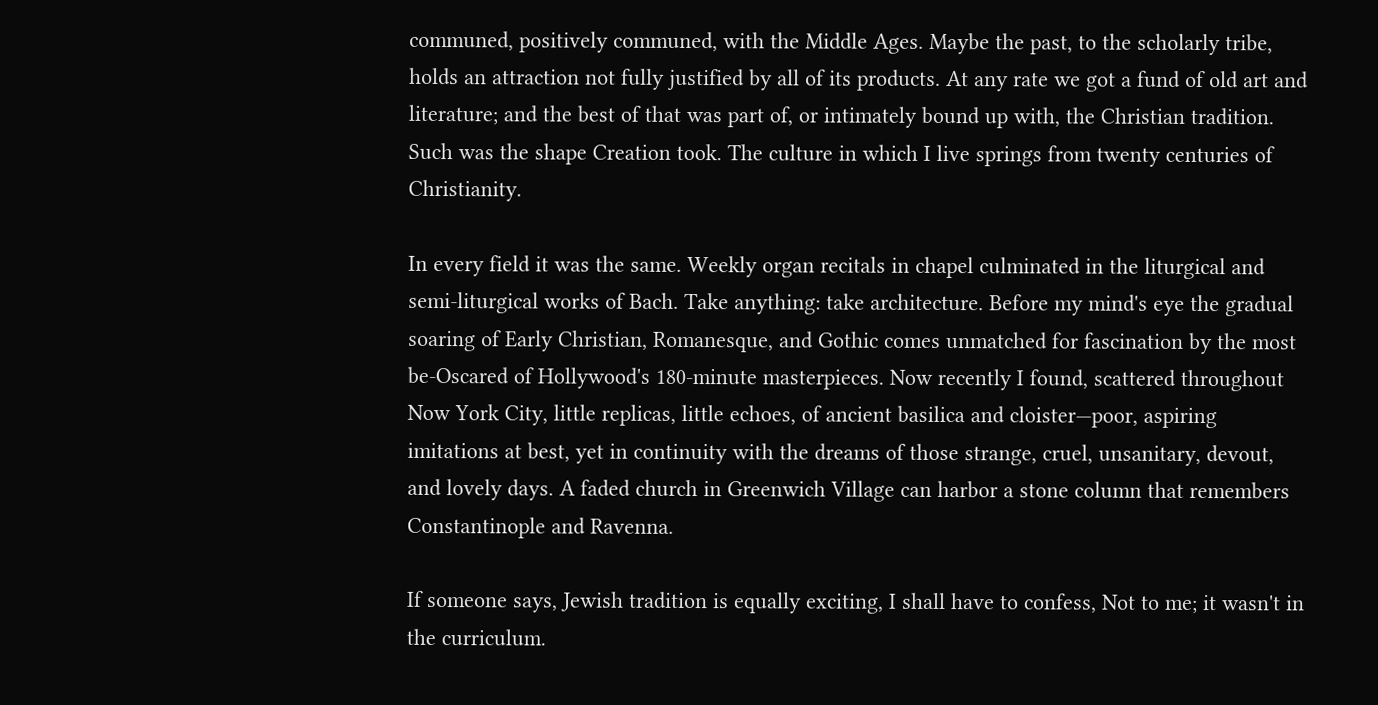communed, positively communed, with the Middle Ages. Maybe the past, to the scholarly tribe, holds an attraction not fully justified by all of its products. At any rate we got a fund of old art and literature; and the best of that was part of, or intimately bound up with, the Christian tradition. Such was the shape Creation took. The culture in which I live springs from twenty centuries of Christianity.

In every field it was the same. Weekly organ recitals in chapel culminated in the liturgical and semi-liturgical works of Bach. Take anything: take architecture. Before my mind's eye the gradual soaring of Early Christian, Romanesque, and Gothic comes unmatched for fascination by the most be-Oscared of Hollywood's 180-minute masterpieces. Now recently I found, scattered throughout Now York City, little replicas, little echoes, of ancient basilica and cloister—poor, aspiring imitations at best, yet in continuity with the dreams of those strange, cruel, unsanitary, devout, and lovely days. A faded church in Greenwich Village can harbor a stone column that remembers Constantinople and Ravenna.

If someone says, Jewish tradition is equally exciting, I shall have to confess, Not to me; it wasn't in the curriculum.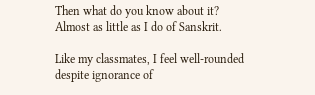Then what do you know about it? Almost as little as I do of Sanskrit.

Like my classmates, I feel well-rounded despite ignorance of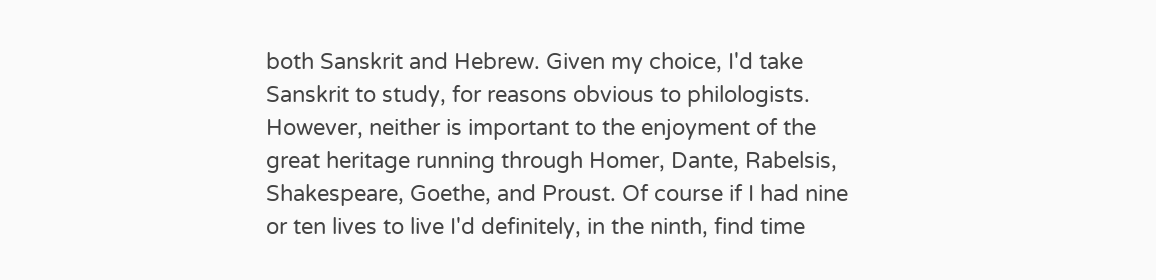both Sanskrit and Hebrew. Given my choice, I'd take Sanskrit to study, for reasons obvious to philologists. However, neither is important to the enjoyment of the great heritage running through Homer, Dante, Rabelsis, Shakespeare, Goethe, and Proust. Of course if I had nine or ten lives to live I'd definitely, in the ninth, find time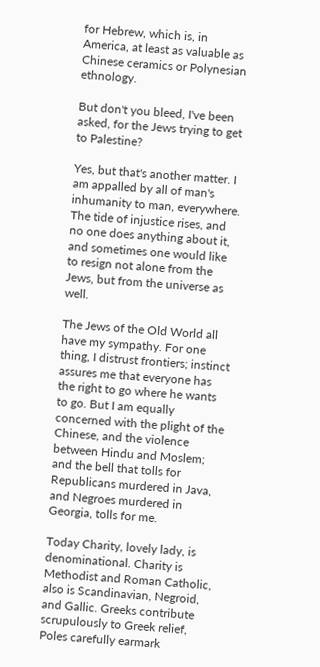for Hebrew, which is, in America, at least as valuable as Chinese ceramics or Polynesian ethnology.

But don't you bleed, I've been asked, for the Jews trying to get to Palestine?

Yes, but that's another matter. I am appalled by all of man's inhumanity to man, everywhere. The tide of injustice rises, and no one does anything about it, and sometimes one would like to resign not alone from the Jews, but from the universe as well.

The Jews of the Old World all have my sympathy. For one thing, I distrust frontiers; instinct assures me that everyone has the right to go where he wants to go. But I am equally concerned with the plight of the Chinese, and the violence between Hindu and Moslem; and the bell that tolls for Republicans murdered in Java, and Negroes murdered in Georgia, tolls for me.

Today Charity, lovely lady, is denominational. Charity is Methodist and Roman Catholic, also is Scandinavian, Negroid, and Gallic. Greeks contribute scrupulously to Greek relief, Poles carefully earmark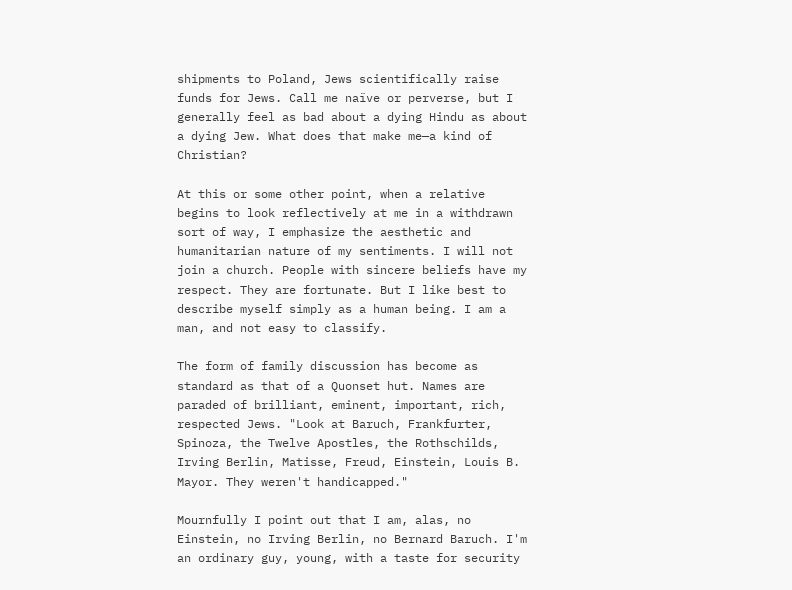shipments to Poland, Jews scientifically raise funds for Jews. Call me naïve or perverse, but I generally feel as bad about a dying Hindu as about a dying Jew. What does that make me—a kind of Christian?

At this or some other point, when a relative begins to look reflectively at me in a withdrawn sort of way, I emphasize the aesthetic and humanitarian nature of my sentiments. I will not join a church. People with sincere beliefs have my respect. They are fortunate. But I like best to describe myself simply as a human being. I am a man, and not easy to classify.

The form of family discussion has become as standard as that of a Quonset hut. Names are paraded of brilliant, eminent, important, rich, respected Jews. "Look at Baruch, Frankfurter, Spinoza, the Twelve Apostles, the Rothschilds, Irving Berlin, Matisse, Freud, Einstein, Louis B. Mayor. They weren't handicapped."

Mournfully I point out that I am, alas, no Einstein, no Irving Berlin, no Bernard Baruch. I'm an ordinary guy, young, with a taste for security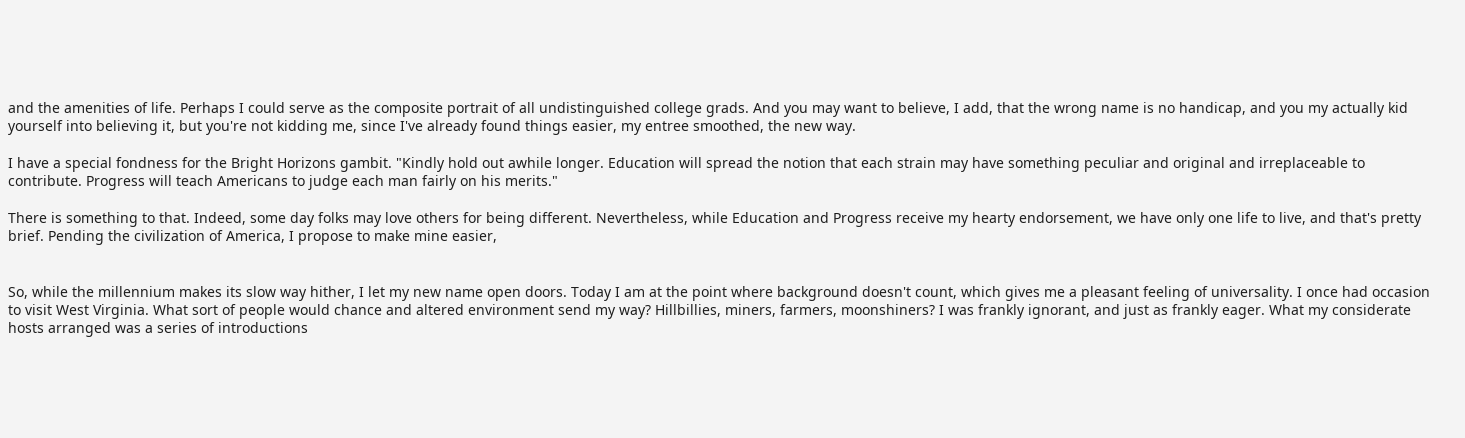and the amenities of life. Perhaps I could serve as the composite portrait of all undistinguished college grads. And you may want to believe, I add, that the wrong name is no handicap, and you my actually kid yourself into believing it, but you're not kidding me, since I've already found things easier, my entree smoothed, the new way.

I have a special fondness for the Bright Horizons gambit. "Kindly hold out awhile longer. Education will spread the notion that each strain may have something peculiar and original and irreplaceable to contribute. Progress will teach Americans to judge each man fairly on his merits."

There is something to that. Indeed, some day folks may love others for being different. Nevertheless, while Education and Progress receive my hearty endorsement, we have only one life to live, and that's pretty brief. Pending the civilization of America, I propose to make mine easier,


So, while the millennium makes its slow way hither, I let my new name open doors. Today I am at the point where background doesn't count, which gives me a pleasant feeling of universality. I once had occasion to visit West Virginia. What sort of people would chance and altered environment send my way? Hillbillies, miners, farmers, moonshiners? I was frankly ignorant, and just as frankly eager. What my considerate hosts arranged was a series of introductions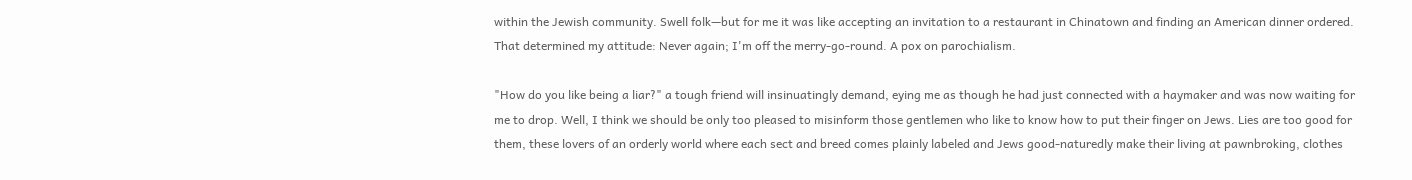within the Jewish community. Swell folk—but for me it was like accepting an invitation to a restaurant in Chinatown and finding an American dinner ordered. That determined my attitude: Never again; I'm off the merry-go-round. A pox on parochialism.

"How do you like being a liar?" a tough friend will insinuatingly demand, eying me as though he had just connected with a haymaker and was now waiting for me to drop. Well, I think we should be only too pleased to misinform those gentlemen who like to know how to put their finger on Jews. Lies are too good for them, these lovers of an orderly world where each sect and breed comes plainly labeled and Jews good-naturedly make their living at pawnbroking, clothes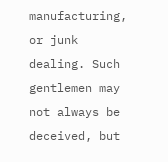manufacturing, or junk dealing. Such gentlemen may not always be deceived, but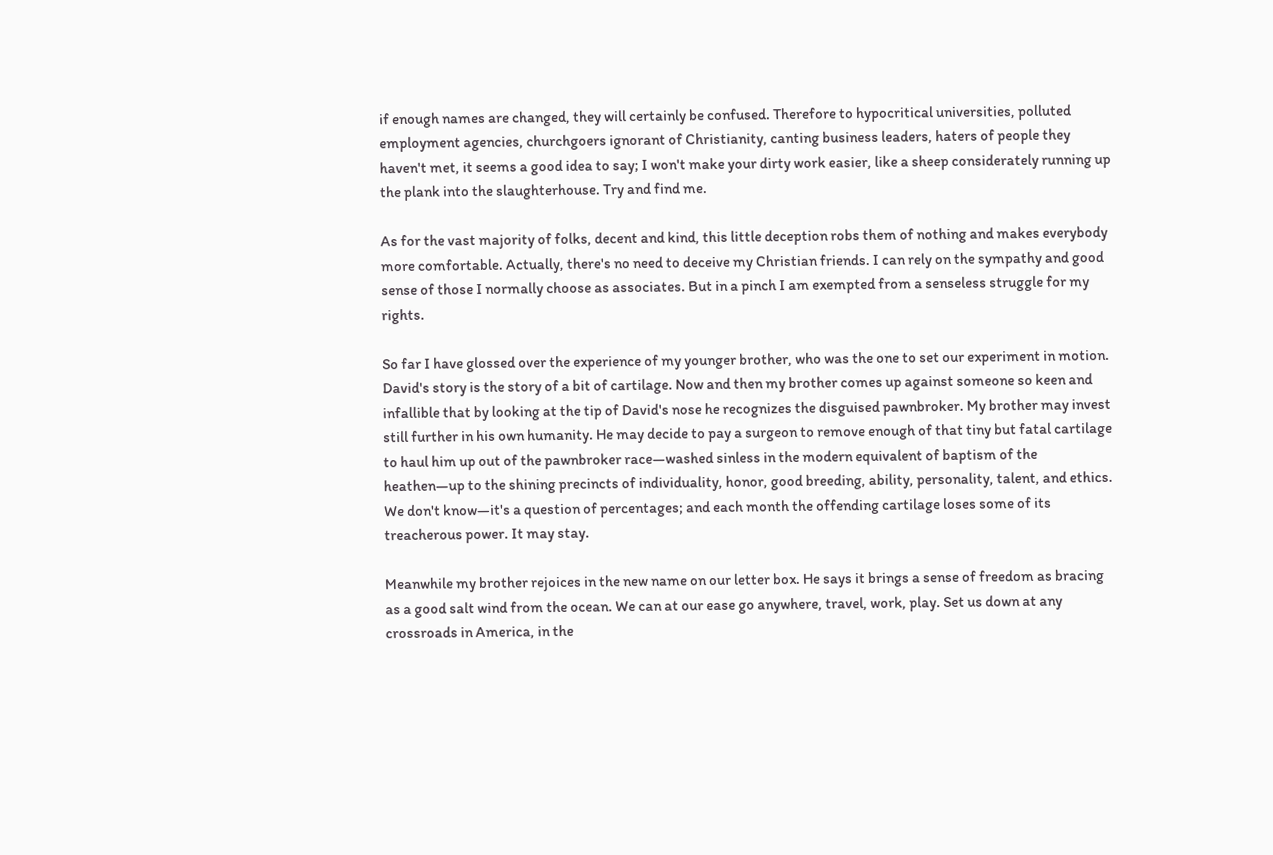if enough names are changed, they will certainly be confused. Therefore to hypocritical universities, polluted employment agencies, churchgoers ignorant of Christianity, canting business leaders, haters of people they haven't met, it seems a good idea to say; I won't make your dirty work easier, like a sheep considerately running up the plank into the slaughterhouse. Try and find me.

As for the vast majority of folks, decent and kind, this little deception robs them of nothing and makes everybody more comfortable. Actually, there's no need to deceive my Christian friends. I can rely on the sympathy and good sense of those I normally choose as associates. But in a pinch I am exempted from a senseless struggle for my rights.

So far I have glossed over the experience of my younger brother, who was the one to set our experiment in motion. David's story is the story of a bit of cartilage. Now and then my brother comes up against someone so keen and infallible that by looking at the tip of David's nose he recognizes the disguised pawnbroker. My brother may invest still further in his own humanity. He may decide to pay a surgeon to remove enough of that tiny but fatal cartilage to haul him up out of the pawnbroker race—washed sinless in the modern equivalent of baptism of the heathen—up to the shining precincts of individuality, honor, good breeding, ability, personality, talent, and ethics. We don't know—it's a question of percentages; and each month the offending cartilage loses some of its treacherous power. It may stay.

Meanwhile my brother rejoices in the new name on our letter box. He says it brings a sense of freedom as bracing as a good salt wind from the ocean. We can at our ease go anywhere, travel, work, play. Set us down at any crossroads in America, in the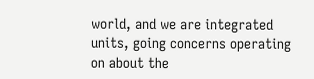world, and we are integrated units, going concerns operating on about the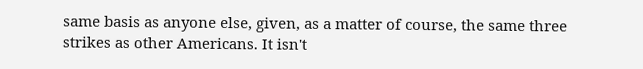same basis as anyone else, given, as a matter of course, the same three strikes as other Americans. It isn't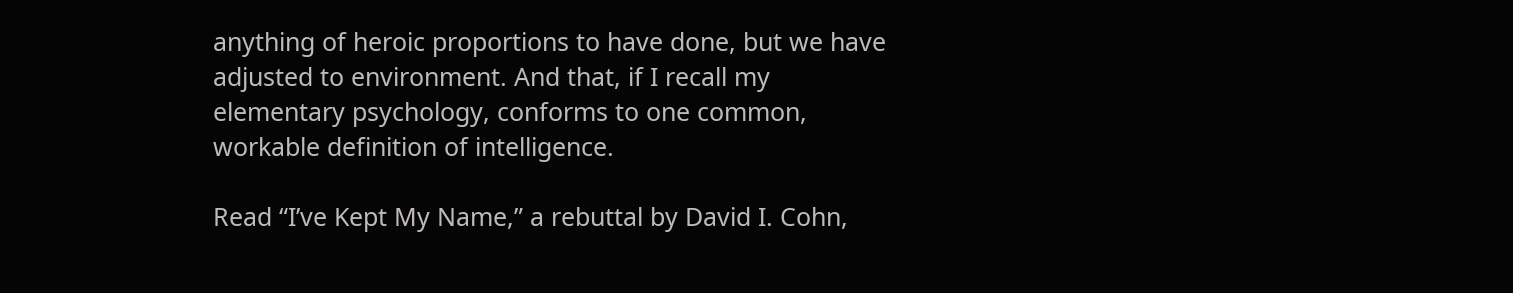anything of heroic proportions to have done, but we have adjusted to environment. And that, if I recall my elementary psychology, conforms to one common, workable definition of intelligence.

Read “I’ve Kept My Name,” a rebuttal by David I. Cohn,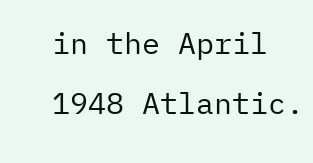in the April 1948 Atlantic.